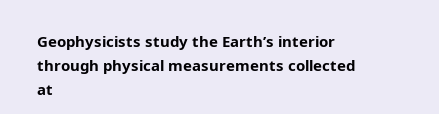Geophysicists study the Earth’s interior through physical measurements collected at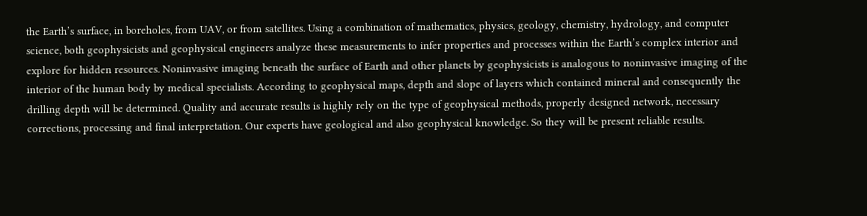the Earth’s surface, in boreholes, from UAV, or from satellites. Using a combination of mathematics, physics, geology, chemistry, hydrology, and computer science, both geophysicists and geophysical engineers analyze these measurements to infer properties and processes within the Earth’s complex interior and explore for hidden resources. Noninvasive imaging beneath the surface of Earth and other planets by geophysicists is analogous to noninvasive imaging of the interior of the human body by medical specialists. According to geophysical maps, depth and slope of layers which contained mineral and consequently the drilling depth will be determined. Quality and accurate results is highly rely on the type of geophysical methods, properly designed network, necessary corrections, processing and final interpretation. Our experts have geological and also geophysical knowledge. So they will be present reliable results.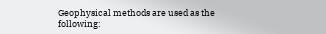Geophysical methods are used as the following: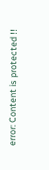error: Content is protected !!